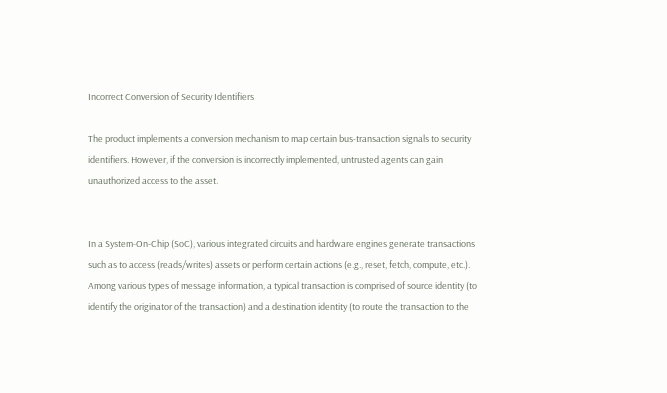Incorrect Conversion of Security Identifiers

The product implements a conversion mechanism to map certain bus-transaction signals to security identifiers. However, if the conversion is incorrectly implemented, untrusted agents can gain unauthorized access to the asset.


In a System-On-Chip (SoC), various integrated circuits and hardware engines generate transactions such as to access (reads/writes) assets or perform certain actions (e.g., reset, fetch, compute, etc.). Among various types of message information, a typical transaction is comprised of source identity (to identify the originator of the transaction) and a destination identity (to route the transaction to the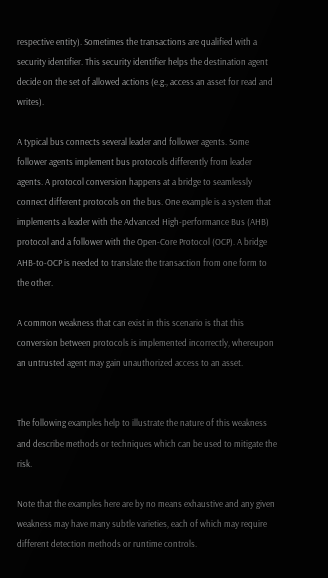respective entity). Sometimes the transactions are qualified with a security identifier. This security identifier helps the destination agent decide on the set of allowed actions (e.g., access an asset for read and writes).

A typical bus connects several leader and follower agents. Some follower agents implement bus protocols differently from leader agents. A protocol conversion happens at a bridge to seamlessly connect different protocols on the bus. One example is a system that implements a leader with the Advanced High-performance Bus (AHB) protocol and a follower with the Open-Core Protocol (OCP). A bridge AHB-to-OCP is needed to translate the transaction from one form to the other.

A common weakness that can exist in this scenario is that this conversion between protocols is implemented incorrectly, whereupon an untrusted agent may gain unauthorized access to an asset.


The following examples help to illustrate the nature of this weakness and describe methods or techniques which can be used to mitigate the risk.

Note that the examples here are by no means exhaustive and any given weakness may have many subtle varieties, each of which may require different detection methods or runtime controls.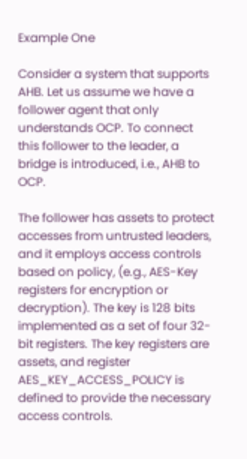Example One

Consider a system that supports AHB. Let us assume we have a follower agent that only understands OCP. To connect this follower to the leader, a bridge is introduced, i.e., AHB to OCP.

The follower has assets to protect accesses from untrusted leaders, and it employs access controls based on policy, (e.g., AES-Key registers for encryption or decryption). The key is 128 bits implemented as a set of four 32-bit registers. The key registers are assets, and register AES_KEY_ACCESS_POLICY is defined to provide the necessary access controls.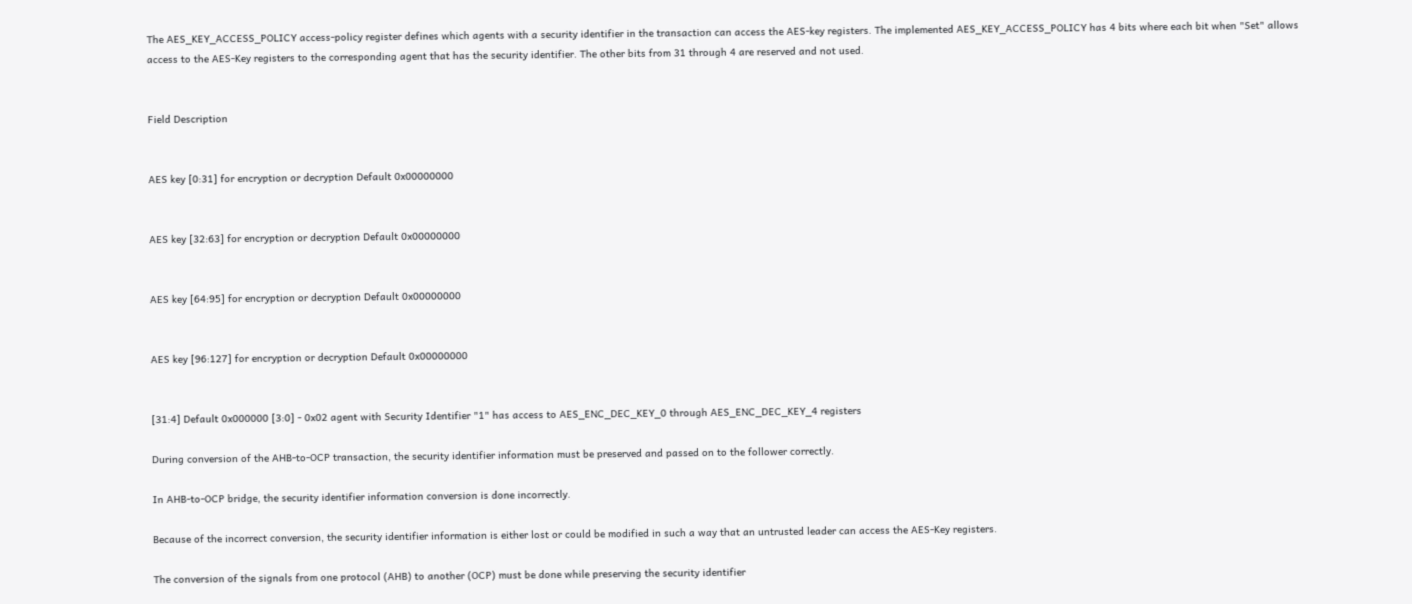The AES_KEY_ACCESS_POLICY access-policy register defines which agents with a security identifier in the transaction can access the AES-key registers. The implemented AES_KEY_ACCESS_POLICY has 4 bits where each bit when "Set" allows access to the AES-Key registers to the corresponding agent that has the security identifier. The other bits from 31 through 4 are reserved and not used.


Field Description


AES key [0:31] for encryption or decryption Default 0x00000000


AES key [32:63] for encryption or decryption Default 0x00000000


AES key [64:95] for encryption or decryption Default 0x00000000


AES key [96:127] for encryption or decryption Default 0x00000000


[31:4] Default 0x000000 [3:0] - 0x02 agent with Security Identifier "1" has access to AES_ENC_DEC_KEY_0 through AES_ENC_DEC_KEY_4 registers

During conversion of the AHB-to-OCP transaction, the security identifier information must be preserved and passed on to the follower correctly.

In AHB-to-OCP bridge, the security identifier information conversion is done incorrectly.

Because of the incorrect conversion, the security identifier information is either lost or could be modified in such a way that an untrusted leader can access the AES-Key registers.

The conversion of the signals from one protocol (AHB) to another (OCP) must be done while preserving the security identifier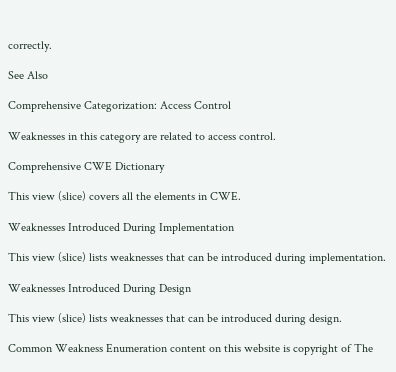correctly.

See Also

Comprehensive Categorization: Access Control

Weaknesses in this category are related to access control.

Comprehensive CWE Dictionary

This view (slice) covers all the elements in CWE.

Weaknesses Introduced During Implementation

This view (slice) lists weaknesses that can be introduced during implementation.

Weaknesses Introduced During Design

This view (slice) lists weaknesses that can be introduced during design.

Common Weakness Enumeration content on this website is copyright of The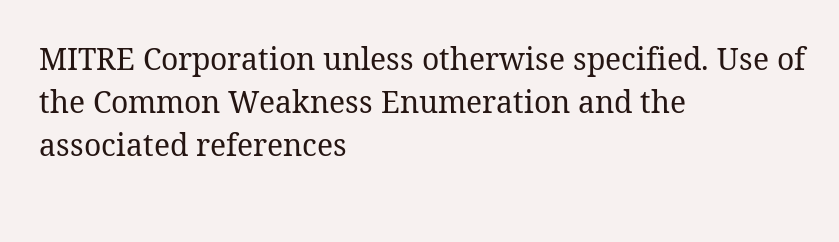MITRE Corporation unless otherwise specified. Use of the Common Weakness Enumeration and the associated references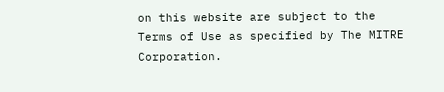on this website are subject to the Terms of Use as specified by The MITRE Corporation.